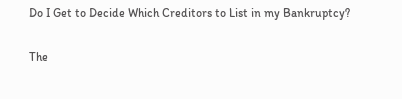Do I Get to Decide Which Creditors to List in my Bankruptcy?

The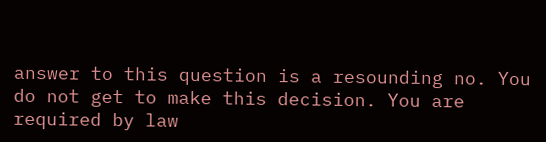answer to this question is a resounding no. You do not get to make this decision. You are required by law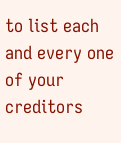to list each and every one of your creditors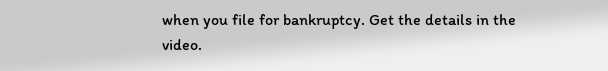when you file for bankruptcy. Get the details in the video.